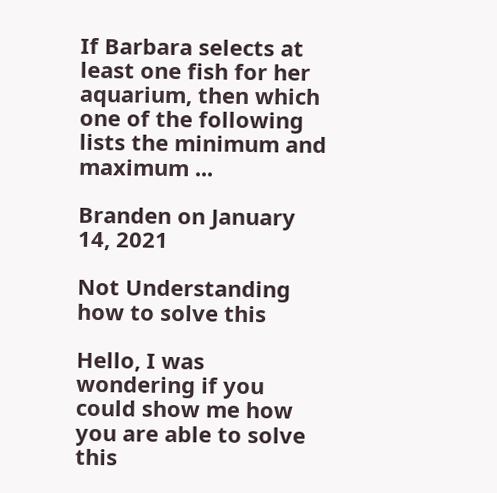If Barbara selects at least one fish for her aquarium, then which one of the following lists the minimum and maximum ...

Branden on January 14, 2021

Not Understanding how to solve this

Hello, I was wondering if you could show me how you are able to solve this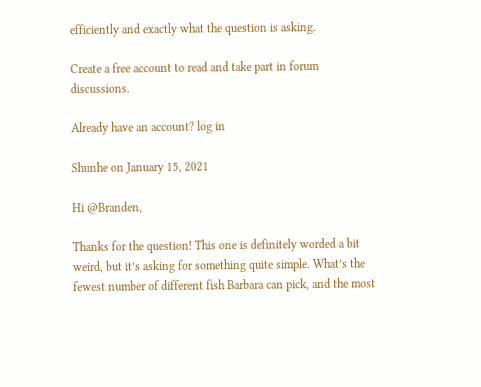efficiently and exactly what the question is asking.

Create a free account to read and take part in forum discussions.

Already have an account? log in

Shunhe on January 15, 2021

Hi @Branden,

Thanks for the question! This one is definitely worded a bit weird, but it’s asking for something quite simple. What’s the fewest number of different fish Barbara can pick, and the most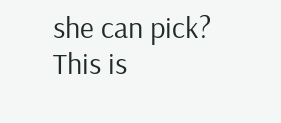she can pick? This is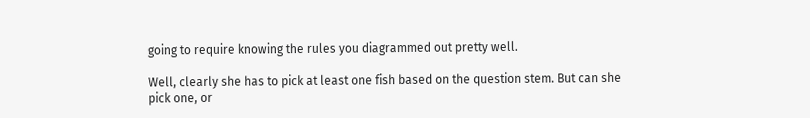going to require knowing the rules you diagrammed out pretty well.

Well, clearly she has to pick at least one fish based on the question stem. But can she pick one, or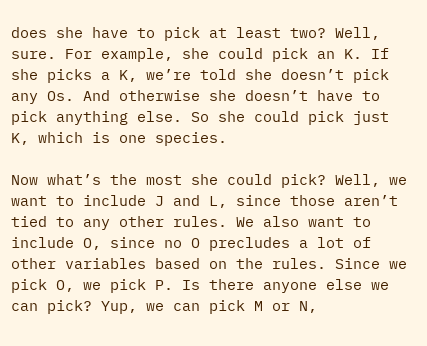does she have to pick at least two? Well, sure. For example, she could pick an K. If she picks a K, we’re told she doesn’t pick any Os. And otherwise she doesn’t have to pick anything else. So she could pick just K, which is one species.

Now what’s the most she could pick? Well, we want to include J and L, since those aren’t tied to any other rules. We also want to include O, since no O precludes a lot of other variables based on the rules. Since we pick O, we pick P. Is there anyone else we can pick? Yup, we can pick M or N,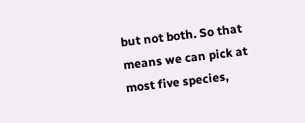but not both. So that means we can pick at most five species,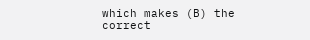which makes (B) the correct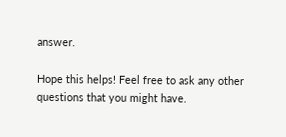answer.

Hope this helps! Feel free to ask any other questions that you might have.